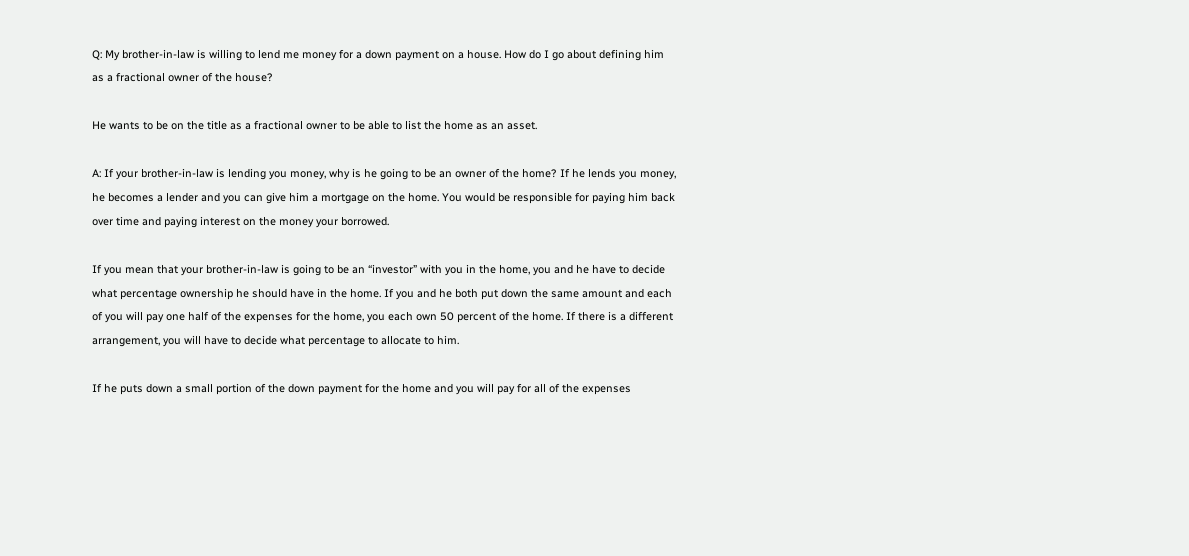Q: My brother-in-law is willing to lend me money for a down payment on a house. How do I go about defining him as a fractional owner of the house?

He wants to be on the title as a fractional owner to be able to list the home as an asset.

A: If your brother-in-law is lending you money, why is he going to be an owner of the home? If he lends you money, he becomes a lender and you can give him a mortgage on the home. You would be responsible for paying him back over time and paying interest on the money your borrowed.

If you mean that your brother-in-law is going to be an “investor” with you in the home, you and he have to decide what percentage ownership he should have in the home. If you and he both put down the same amount and each of you will pay one half of the expenses for the home, you each own 50 percent of the home. If there is a different arrangement, you will have to decide what percentage to allocate to him.

If he puts down a small portion of the down payment for the home and you will pay for all of the expenses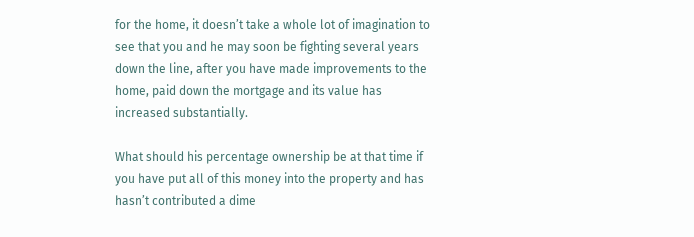for the home, it doesn’t take a whole lot of imagination to see that you and he may soon be fighting several years down the line, after you have made improvements to the home, paid down the mortgage and its value has increased substantially.

What should his percentage ownership be at that time if you have put all of this money into the property and has hasn’t contributed a dime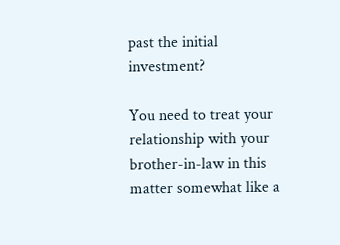past the initial investment?

You need to treat your relationship with your brother-in-law in this matter somewhat like a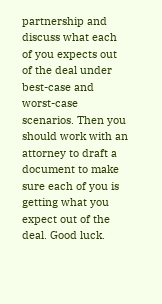partnership and discuss what each of you expects out of the deal under best-case and worst-case scenarios. Then you should work with an attorney to draft a document to make sure each of you is getting what you expect out of the deal. Good luck.